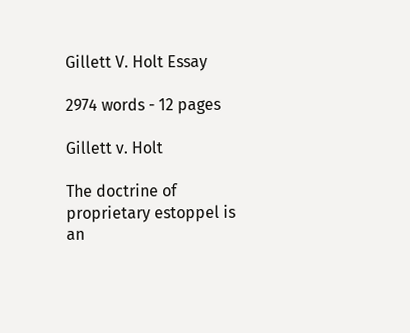Gillett V. Holt Essay

2974 words - 12 pages

Gillett v. Holt

The doctrine of proprietary estoppel is an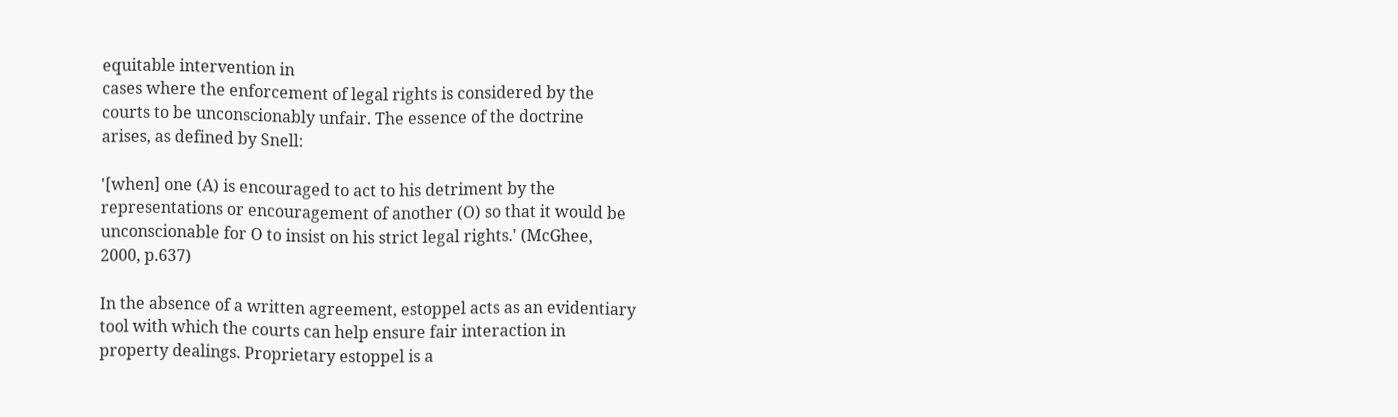equitable intervention in
cases where the enforcement of legal rights is considered by the
courts to be unconscionably unfair. The essence of the doctrine
arises, as defined by Snell:

'[when] one (A) is encouraged to act to his detriment by the
representations or encouragement of another (O) so that it would be
unconscionable for O to insist on his strict legal rights.' (McGhee,
2000, p.637)

In the absence of a written agreement, estoppel acts as an evidentiary
tool with which the courts can help ensure fair interaction in
property dealings. Proprietary estoppel is a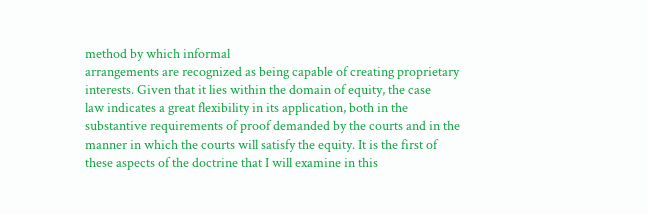method by which informal
arrangements are recognized as being capable of creating proprietary
interests. Given that it lies within the domain of equity, the case
law indicates a great flexibility in its application, both in the
substantive requirements of proof demanded by the courts and in the
manner in which the courts will satisfy the equity. It is the first of
these aspects of the doctrine that I will examine in this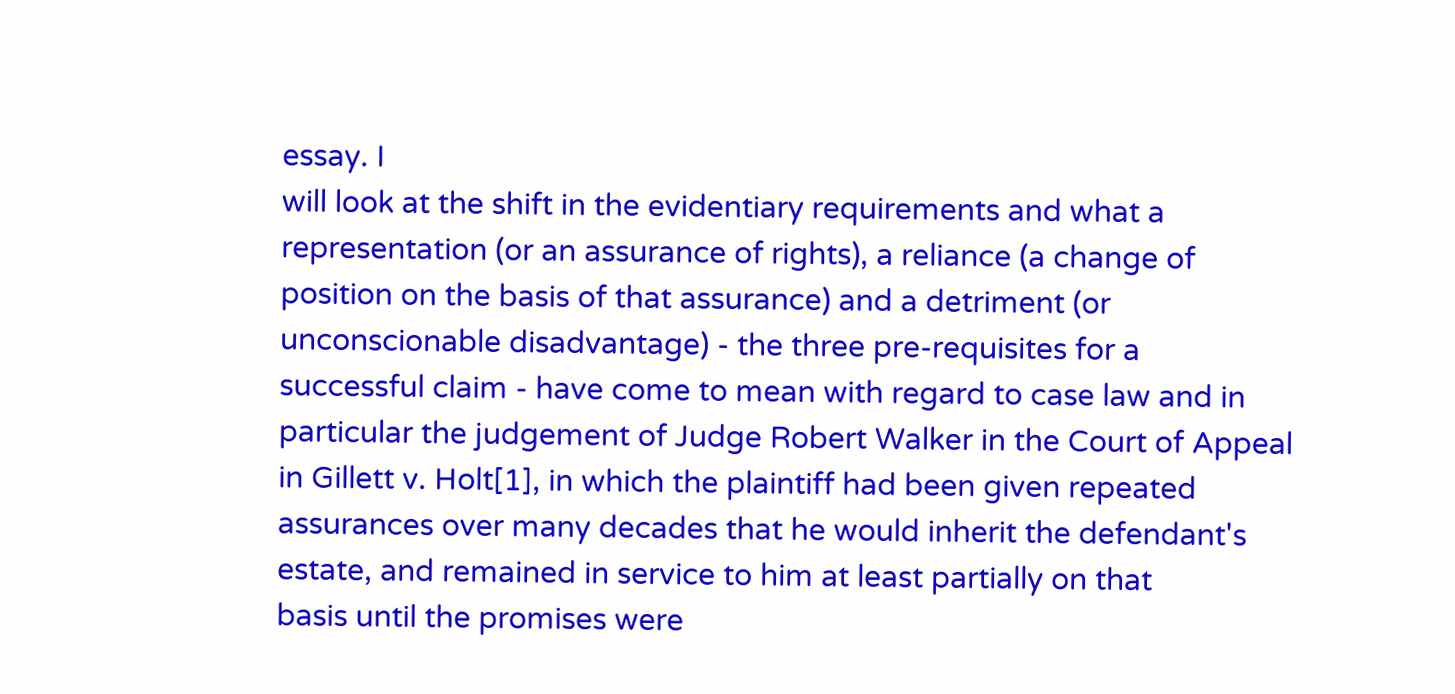essay. I
will look at the shift in the evidentiary requirements and what a
representation (or an assurance of rights), a reliance (a change of
position on the basis of that assurance) and a detriment (or
unconscionable disadvantage) - the three pre-requisites for a
successful claim - have come to mean with regard to case law and in
particular the judgement of Judge Robert Walker in the Court of Appeal
in Gillett v. Holt[1], in which the plaintiff had been given repeated
assurances over many decades that he would inherit the defendant's
estate, and remained in service to him at least partially on that
basis until the promises were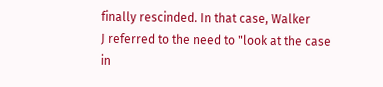finally rescinded. In that case, Walker
J referred to the need to "look at the case in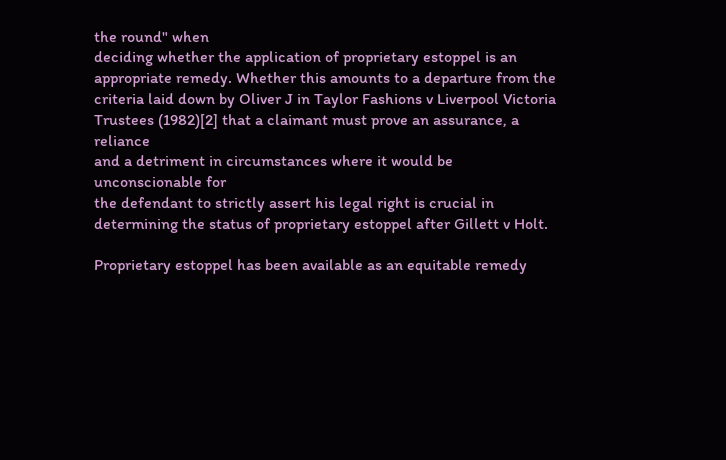the round" when
deciding whether the application of proprietary estoppel is an
appropriate remedy. Whether this amounts to a departure from the
criteria laid down by Oliver J in Taylor Fashions v Liverpool Victoria
Trustees (1982)[2] that a claimant must prove an assurance, a reliance
and a detriment in circumstances where it would be unconscionable for
the defendant to strictly assert his legal right is crucial in
determining the status of proprietary estoppel after Gillett v Holt.

Proprietary estoppel has been available as an equitable remedy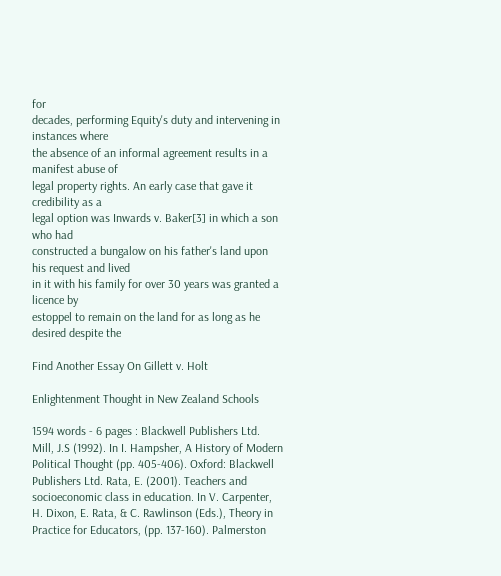for
decades, performing Equity's duty and intervening in instances where
the absence of an informal agreement results in a manifest abuse of
legal property rights. An early case that gave it credibility as a
legal option was Inwards v. Baker[3] in which a son who had
constructed a bungalow on his father's land upon his request and lived
in it with his family for over 30 years was granted a licence by
estoppel to remain on the land for as long as he desired despite the

Find Another Essay On Gillett v. Holt

Enlightenment Thought in New Zealand Schools

1594 words - 6 pages : Blackwell Publishers Ltd. Mill, J.S (1992). In I. Hampsher, A History of Modern Political Thought (pp. 405-406). Oxford: Blackwell Publishers Ltd. Rata, E. (2001). Teachers and socioeconomic class in education. In V. Carpenter, H. Dixon, E. Rata, & C. Rawlinson (Eds.), Theory in Practice for Educators, (pp. 137-160). Palmerston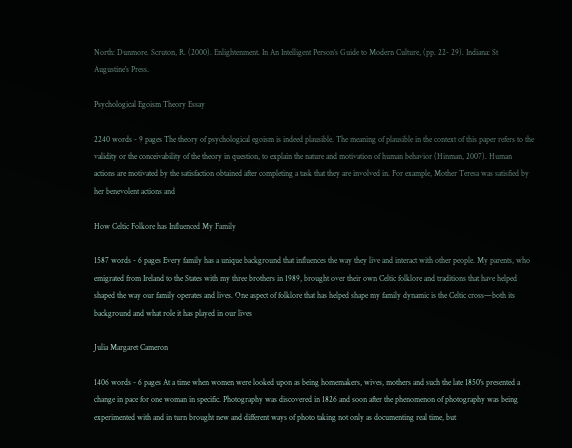North: Dunmore. Scruton, R. (2000). Enlightenment. In An Intelligent Person’s Guide to Modern Culture, (pp. 22- 29). Indiana: St Augustine’s Press.

Psychological Egoism Theory Essay

2240 words - 9 pages The theory of psychological egoism is indeed plausible. The meaning of plausible in the context of this paper refers to the validity or the conceivability of the theory in question, to explain the nature and motivation of human behavior (Hinman, 2007). Human actions are motivated by the satisfaction obtained after completing a task that they are involved in. For example, Mother Teresa was satisfied by her benevolent actions and

How Celtic Folkore has Influenced My Family

1587 words - 6 pages Every family has a unique background that influences the way they live and interact with other people. My parents, who emigrated from Ireland to the States with my three brothers in 1989, brought over their own Celtic folklore and traditions that have helped shaped the way our family operates and lives. One aspect of folklore that has helped shape my family dynamic is the Celtic cross—both its background and what role it has played in our lives

Julia Margaret Cameron

1406 words - 6 pages At a time when women were looked upon as being homemakers, wives, mothers and such the late 1850's presented a change in pace for one woman in specific. Photography was discovered in 1826 and soon after the phenomenon of photography was being experimented with and in turn brought new and different ways of photo taking not only as documenting real time, but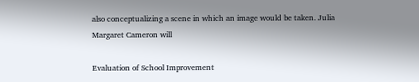also conceptualizing a scene in which an image would be taken. Julia Margaret Cameron will

Evaluation of School Improvement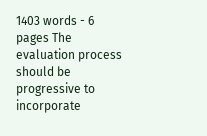1403 words - 6 pages The evaluation process should be progressive to incorporate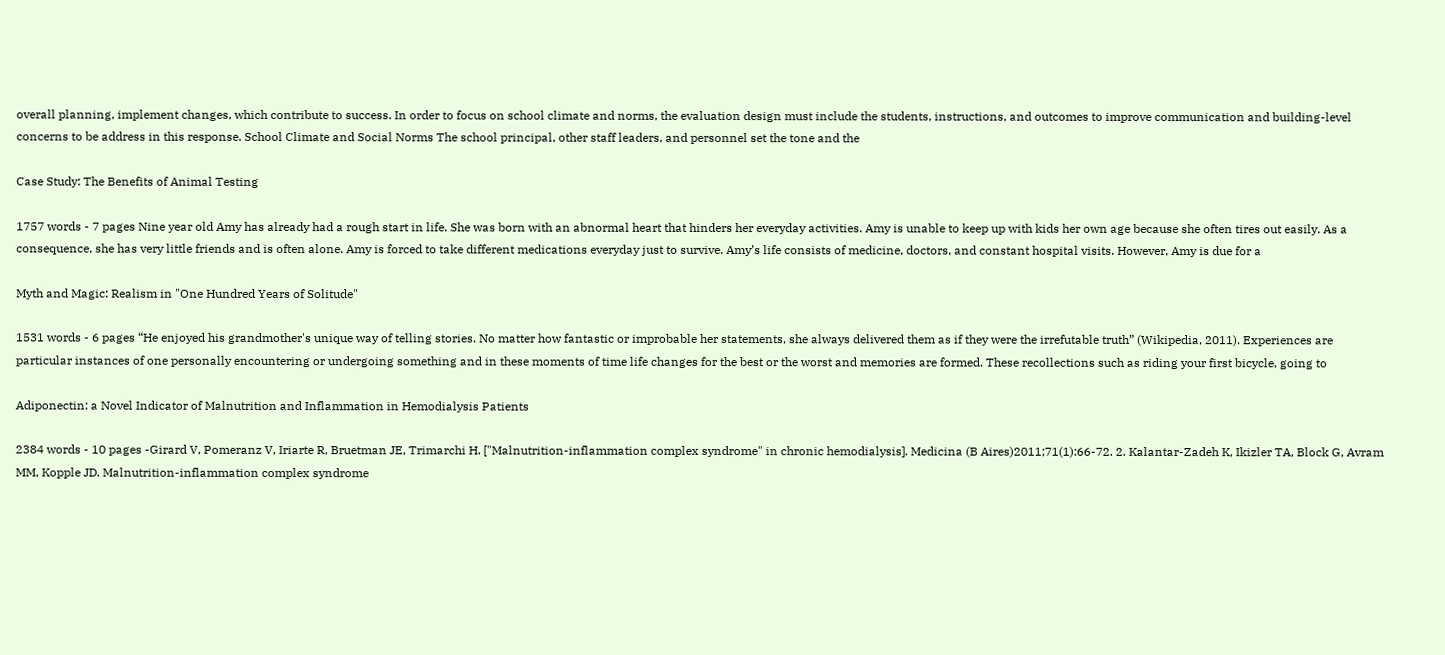overall planning, implement changes, which contribute to success. In order to focus on school climate and norms, the evaluation design must include the students, instructions, and outcomes to improve communication and building-level concerns to be address in this response. School Climate and Social Norms The school principal, other staff leaders, and personnel set the tone and the

Case Study: The Benefits of Animal Testing

1757 words - 7 pages Nine year old Amy has already had a rough start in life. She was born with an abnormal heart that hinders her everyday activities. Amy is unable to keep up with kids her own age because she often tires out easily. As a consequence, she has very little friends and is often alone. Amy is forced to take different medications everyday just to survive. Amy’s life consists of medicine, doctors, and constant hospital visits. However, Amy is due for a

Myth and Magic: Realism in "One Hundred Years of Solitude"

1531 words - 6 pages “He enjoyed his grandmother's unique way of telling stories. No matter how fantastic or improbable her statements, she always delivered them as if they were the irrefutable truth” (Wikipedia, 2011). Experiences are particular instances of one personally encountering or undergoing something and in these moments of time life changes for the best or the worst and memories are formed. These recollections such as riding your first bicycle, going to

Adiponectin: a Novel Indicator of Malnutrition and Inflammation in Hemodialysis Patients

2384 words - 10 pages -Girard V, Pomeranz V, Iriarte R, Bruetman JE, Trimarchi H. ["Malnutrition-inflammation complex syndrome" in chronic hemodialysis]. Medicina (B Aires)2011;71(1):66-72. 2. Kalantar-Zadeh K, Ikizler TA, Block G, Avram MM, Kopple JD. Malnutrition-inflammation complex syndrome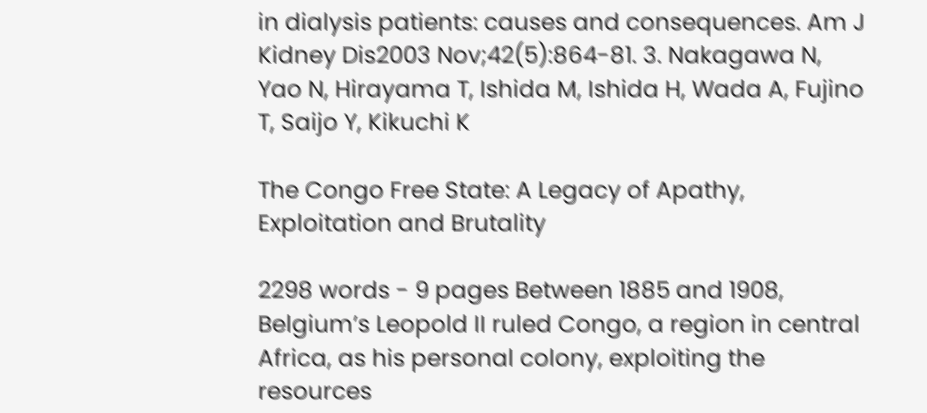in dialysis patients: causes and consequences. Am J Kidney Dis2003 Nov;42(5):864-81. 3. Nakagawa N, Yao N, Hirayama T, Ishida M, Ishida H, Wada A, Fujino T, Saijo Y, Kikuchi K

The Congo Free State: A Legacy of Apathy, Exploitation and Brutality

2298 words - 9 pages Between 1885 and 1908, Belgium’s Leopold II ruled Congo, a region in central Africa, as his personal colony, exploiting the resources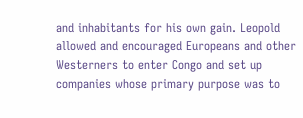and inhabitants for his own gain. Leopold allowed and encouraged Europeans and other Westerners to enter Congo and set up companies whose primary purpose was to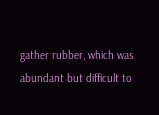gather rubber, which was abundant but difficult to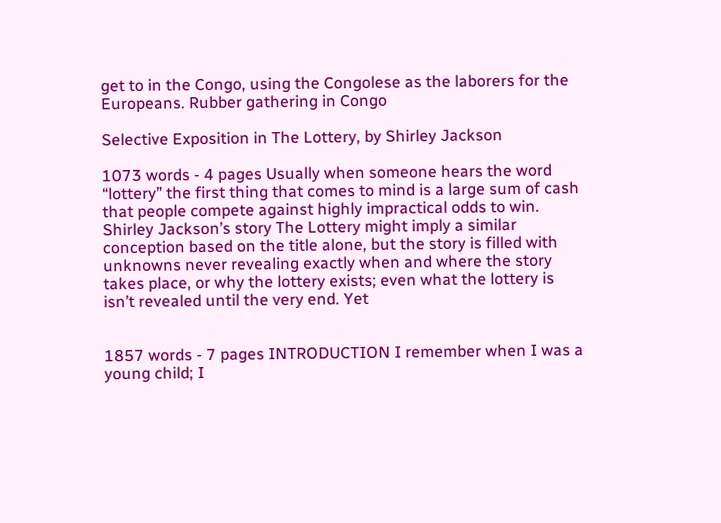get to in the Congo, using the Congolese as the laborers for the Europeans. Rubber gathering in Congo

Selective Exposition in The Lottery, by Shirley Jackson

1073 words - 4 pages Usually when someone hears the word “lottery” the first thing that comes to mind is a large sum of cash that people compete against highly impractical odds to win. Shirley Jackson’s story The Lottery might imply a similar conception based on the title alone, but the story is filled with unknowns never revealing exactly when and where the story takes place, or why the lottery exists; even what the lottery is isn’t revealed until the very end. Yet


1857 words - 7 pages INTRODUCTION I remember when I was a young child; I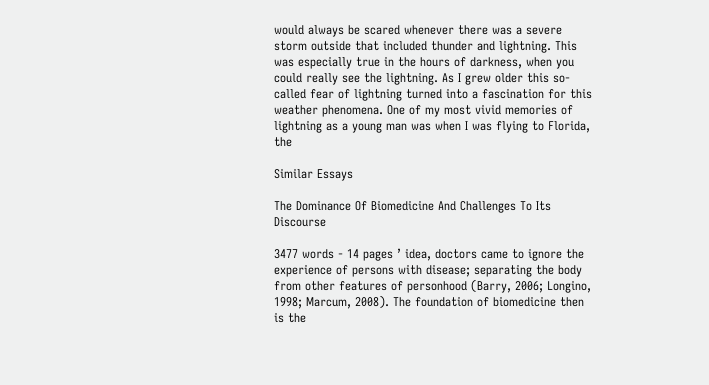would always be scared whenever there was a severe storm outside that included thunder and lightning. This was especially true in the hours of darkness, when you could really see the lightning. As I grew older this so-called fear of lightning turned into a fascination for this weather phenomena. One of my most vivid memories of lightning as a young man was when I was flying to Florida, the

Similar Essays

The Dominance Of Biomedicine And Challenges To Its Discourse

3477 words - 14 pages ’ idea, doctors came to ignore the experience of persons with disease; separating the body from other features of personhood (Barry, 2006; Longino, 1998; Marcum, 2008). The foundation of biomedicine then is the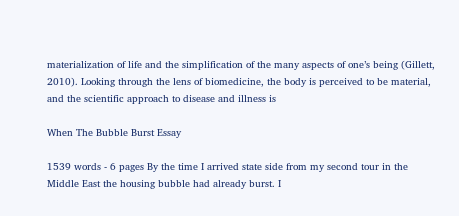materialization of life and the simplification of the many aspects of one’s being (Gillett, 2010). Looking through the lens of biomedicine, the body is perceived to be material, and the scientific approach to disease and illness is

When The Bubble Burst Essay

1539 words - 6 pages By the time I arrived state side from my second tour in the Middle East the housing bubble had already burst. I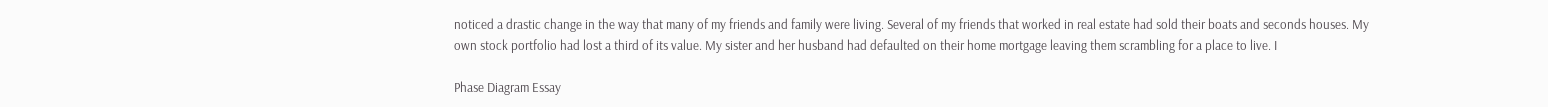noticed a drastic change in the way that many of my friends and family were living. Several of my friends that worked in real estate had sold their boats and seconds houses. My own stock portfolio had lost a third of its value. My sister and her husband had defaulted on their home mortgage leaving them scrambling for a place to live. I

Phase Diagram Essay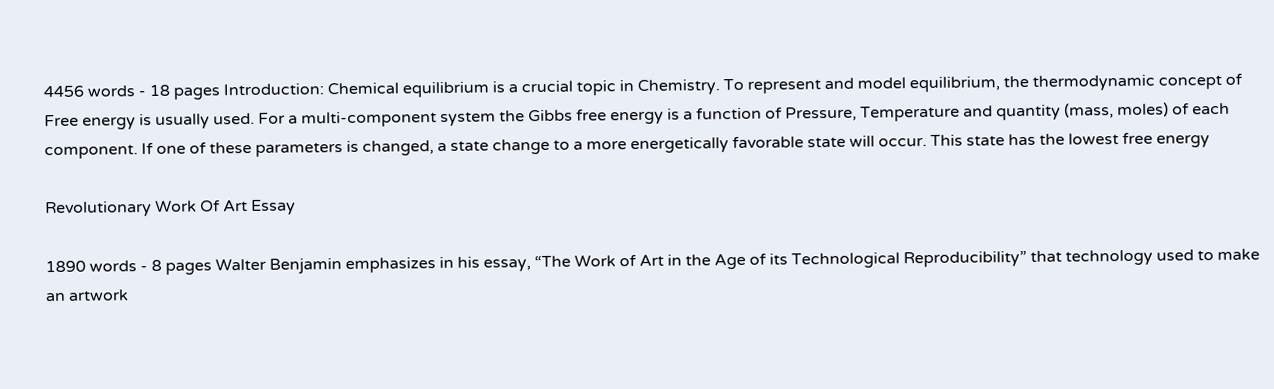4456 words - 18 pages Introduction: Chemical equilibrium is a crucial topic in Chemistry. To represent and model equilibrium, the thermodynamic concept of Free energy is usually used. For a multi-component system the Gibbs free energy is a function of Pressure, Temperature and quantity (mass, moles) of each component. If one of these parameters is changed, a state change to a more energetically favorable state will occur. This state has the lowest free energy

Revolutionary Work Of Art Essay

1890 words - 8 pages Walter Benjamin emphasizes in his essay, “The Work of Art in the Age of its Technological Reproducibility” that technology used to make an artwork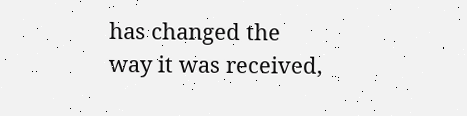has changed the way it was received,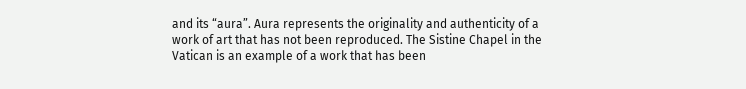and its “aura”. Aura represents the originality and authenticity of a work of art that has not been reproduced. The Sistine Chapel in the Vatican is an example of a work that has been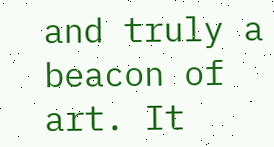and truly a beacon of art. It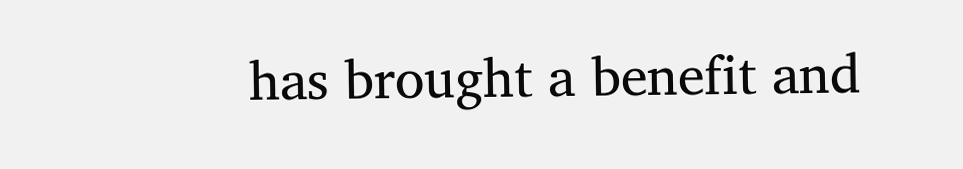has brought a benefit and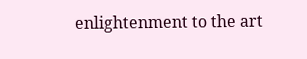enlightenment to the art